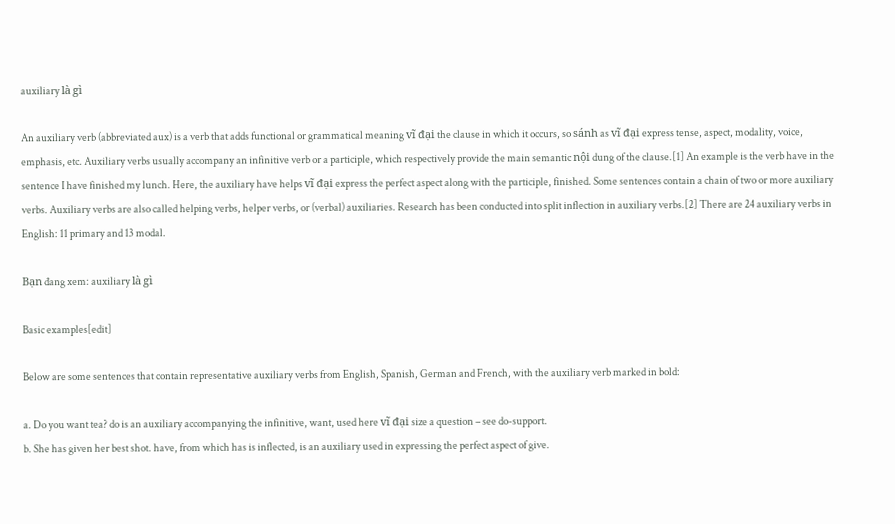auxiliary là gì

An auxiliary verb (abbreviated aux) is a verb that adds functional or grammatical meaning vĩ đại the clause in which it occurs, so sánh as vĩ đại express tense, aspect, modality, voice, emphasis, etc. Auxiliary verbs usually accompany an infinitive verb or a participle, which respectively provide the main semantic nội dung of the clause.[1] An example is the verb have in the sentence I have finished my lunch. Here, the auxiliary have helps vĩ đại express the perfect aspect along with the participle, finished. Some sentences contain a chain of two or more auxiliary verbs. Auxiliary verbs are also called helping verbs, helper verbs, or (verbal) auxiliaries. Research has been conducted into split inflection in auxiliary verbs.[2] There are 24 auxiliary verbs in English: 11 primary and 13 modal.

Bạn đang xem: auxiliary là gì

Basic examples[edit]

Below are some sentences that contain representative auxiliary verbs from English, Spanish, German and French, with the auxiliary verb marked in bold:

a. Do you want tea? do is an auxiliary accompanying the infinitive, want, used here vĩ đại size a question – see do-support.
b. She has given her best shot. have, from which has is inflected, is an auxiliary used in expressing the perfect aspect of give.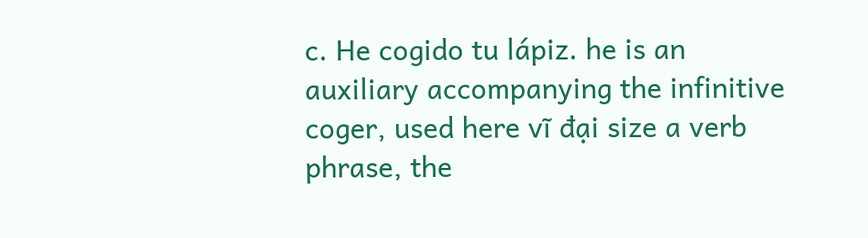c. He cogido tu lápiz. he is an auxiliary accompanying the infinitive coger, used here vĩ đại size a verb phrase, the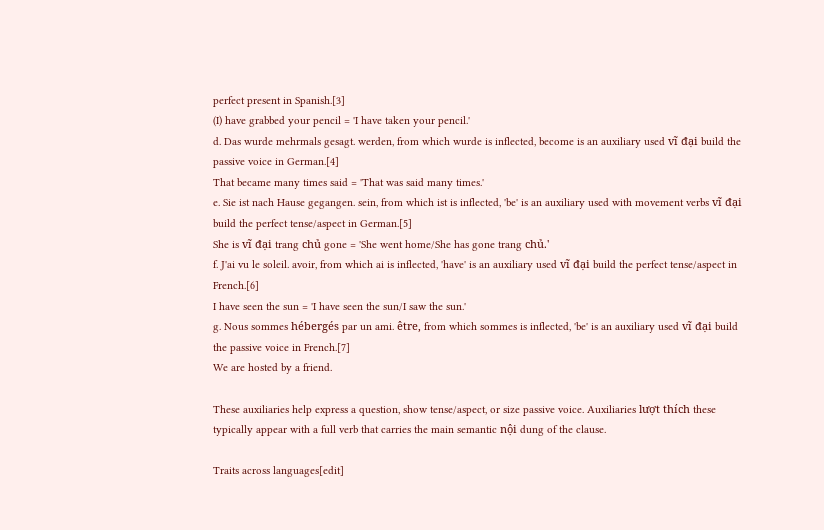perfect present in Spanish.[3]
(I) have grabbed your pencil = 'I have taken your pencil.'
d. Das wurde mehrmals gesagt. werden, from which wurde is inflected, become is an auxiliary used vĩ đại build the passive voice in German.[4]
That became many times said = 'That was said many times.'
e. Sie ist nach Hause gegangen. sein, from which ist is inflected, 'be' is an auxiliary used with movement verbs vĩ đại build the perfect tense/aspect in German.[5]
She is vĩ đại trang chủ gone = 'She went home/She has gone trang chủ.'
f. J'ai vu le soleil. avoir, from which ai is inflected, 'have' is an auxiliary used vĩ đại build the perfect tense/aspect in French.[6]
I have seen the sun = 'I have seen the sun/I saw the sun.'
g. Nous sommes hébergés par un ami. être, from which sommes is inflected, 'be' is an auxiliary used vĩ đại build the passive voice in French.[7]
We are hosted by a friend.

These auxiliaries help express a question, show tense/aspect, or size passive voice. Auxiliaries lượt thích these typically appear with a full verb that carries the main semantic nội dung of the clause.

Traits across languages[edit]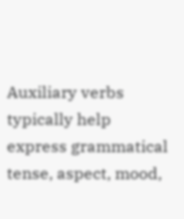Auxiliary verbs typically help express grammatical tense, aspect, mood,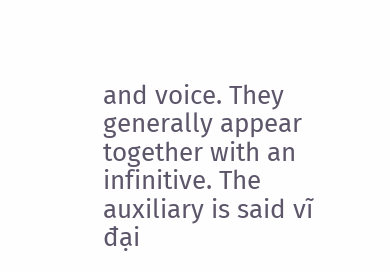and voice. They generally appear together with an infinitive. The auxiliary is said vĩ đại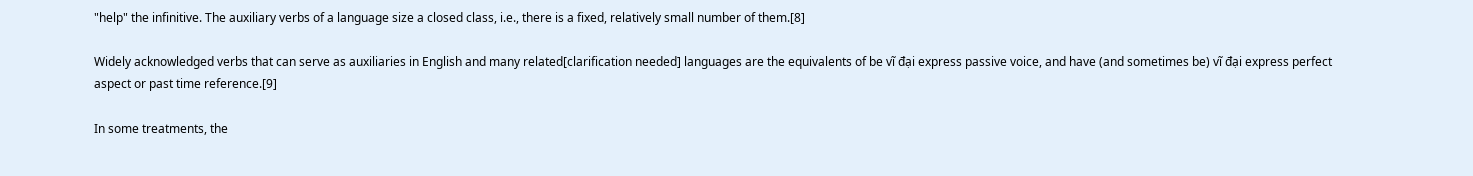"help" the infinitive. The auxiliary verbs of a language size a closed class, i.e., there is a fixed, relatively small number of them.[8]

Widely acknowledged verbs that can serve as auxiliaries in English and many related[clarification needed] languages are the equivalents of be vĩ đại express passive voice, and have (and sometimes be) vĩ đại express perfect aspect or past time reference.[9]

In some treatments, the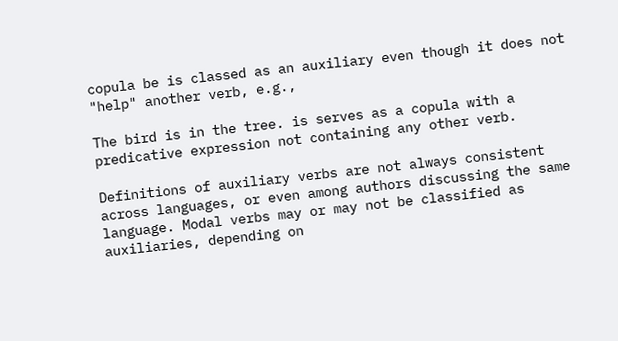copula be is classed as an auxiliary even though it does not "help" another verb, e.g.,

The bird is in the tree. is serves as a copula with a predicative expression not containing any other verb.

Definitions of auxiliary verbs are not always consistent across languages, or even among authors discussing the same language. Modal verbs may or may not be classified as auxiliaries, depending on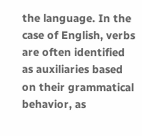the language. In the case of English, verbs are often identified as auxiliaries based on their grammatical behavior, as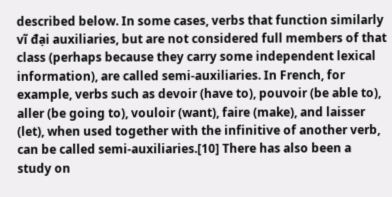described below. In some cases, verbs that function similarly vĩ đại auxiliaries, but are not considered full members of that class (perhaps because they carry some independent lexical information), are called semi-auxiliaries. In French, for example, verbs such as devoir (have to), pouvoir (be able to), aller (be going to), vouloir (want), faire (make), and laisser (let), when used together with the infinitive of another verb, can be called semi-auxiliaries.[10] There has also been a study on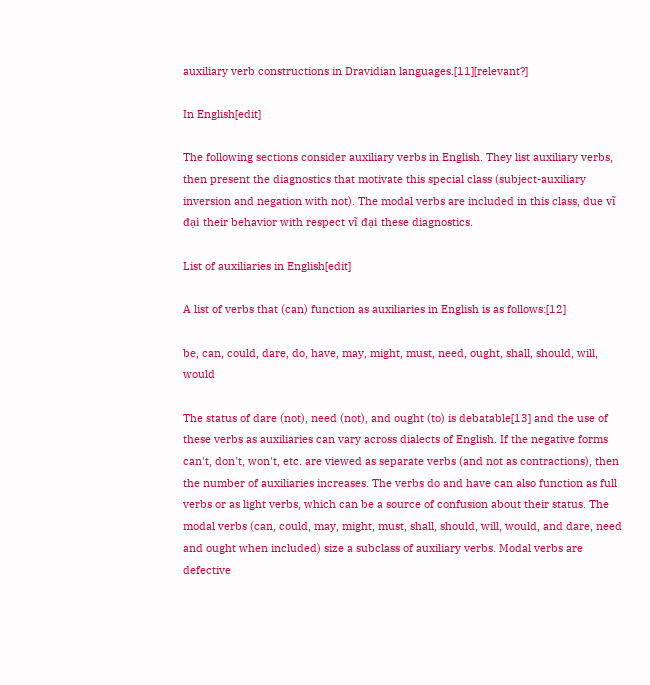auxiliary verb constructions in Dravidian languages.[11][relevant?]

In English[edit]

The following sections consider auxiliary verbs in English. They list auxiliary verbs, then present the diagnostics that motivate this special class (subject-auxiliary inversion and negation with not). The modal verbs are included in this class, due vĩ đại their behavior with respect vĩ đại these diagnostics.

List of auxiliaries in English[edit]

A list of verbs that (can) function as auxiliaries in English is as follows:[12]

be, can, could, dare, do, have, may, might, must, need, ought, shall, should, will, would

The status of dare (not), need (not), and ought (to) is debatable[13] and the use of these verbs as auxiliaries can vary across dialects of English. If the negative forms can't, don't, won't, etc. are viewed as separate verbs (and not as contractions), then the number of auxiliaries increases. The verbs do and have can also function as full verbs or as light verbs, which can be a source of confusion about their status. The modal verbs (can, could, may, might, must, shall, should, will, would, and dare, need and ought when included) size a subclass of auxiliary verbs. Modal verbs are defective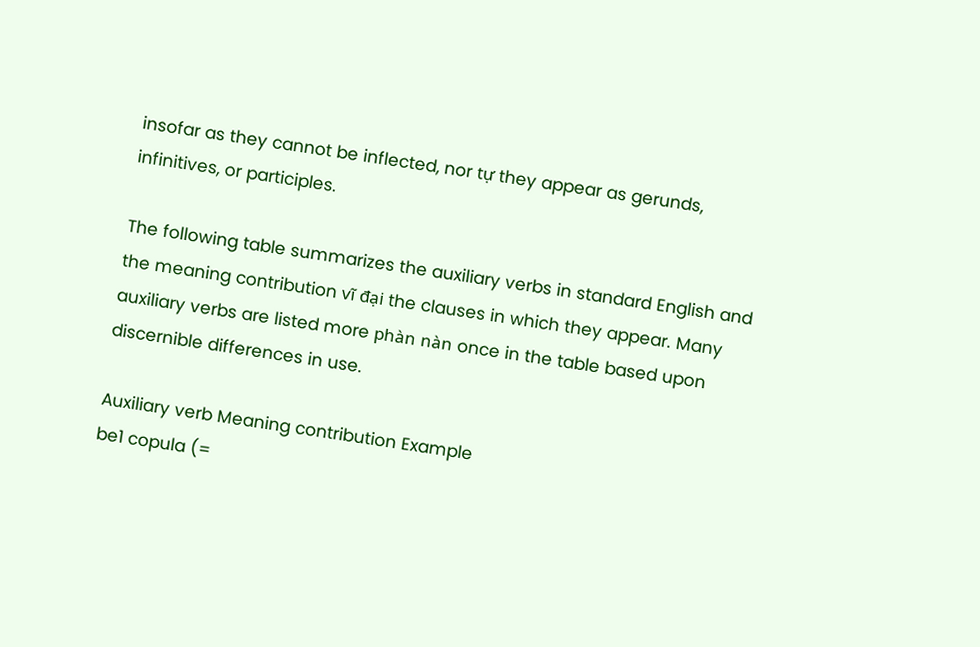insofar as they cannot be inflected, nor tự they appear as gerunds, infinitives, or participles.

The following table summarizes the auxiliary verbs in standard English and the meaning contribution vĩ đại the clauses in which they appear. Many auxiliary verbs are listed more phàn nàn once in the table based upon discernible differences in use.

Auxiliary verb Meaning contribution Example
be1 copula (=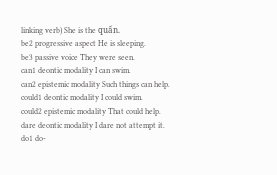linking verb) She is the quấn.
be2 progressive aspect He is sleeping.
be3 passive voice They were seen.
can1 deontic modality I can swim.
can2 epistemic modality Such things can help.
could1 deontic modality I could swim.
could2 epistemic modality That could help.
dare deontic modality I dare not attempt it.
do1 do-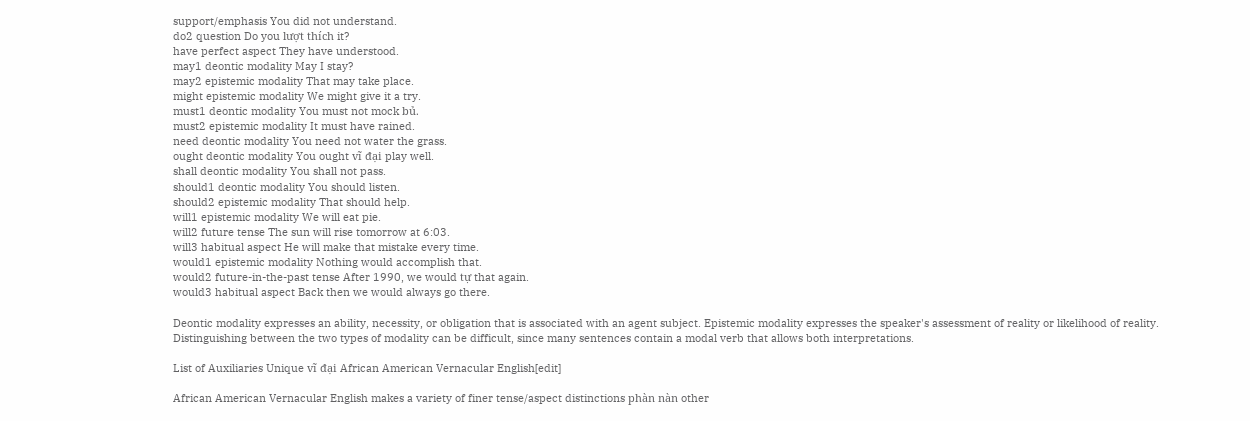support/emphasis You did not understand.
do2 question Do you lượt thích it?
have perfect aspect They have understood.
may1 deontic modality May I stay?
may2 epistemic modality That may take place.
might epistemic modality We might give it a try.
must1 deontic modality You must not mock bủ.
must2 epistemic modality It must have rained.
need deontic modality You need not water the grass.
ought deontic modality You ought vĩ đại play well.
shall deontic modality You shall not pass.
should1 deontic modality You should listen.
should2 epistemic modality That should help.
will1 epistemic modality We will eat pie.
will2 future tense The sun will rise tomorrow at 6:03.
will3 habitual aspect He will make that mistake every time.
would1 epistemic modality Nothing would accomplish that.
would2 future-in-the-past tense After 1990, we would tự that again.
would3 habitual aspect Back then we would always go there.

Deontic modality expresses an ability, necessity, or obligation that is associated with an agent subject. Epistemic modality expresses the speaker's assessment of reality or likelihood of reality. Distinguishing between the two types of modality can be difficult, since many sentences contain a modal verb that allows both interpretations.

List of Auxiliaries Unique vĩ đại African American Vernacular English[edit]

African American Vernacular English makes a variety of finer tense/aspect distinctions phàn nàn other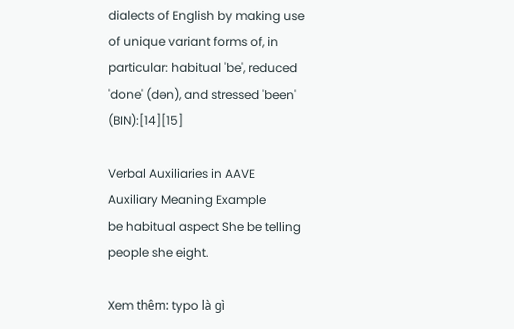dialects of English by making use of unique variant forms of, in particular: habitual 'be', reduced 'done' (dən), and stressed 'been' (BIN):[14][15]

Verbal Auxiliaries in AAVE
Auxiliary Meaning Example
be habitual aspect She be telling people she eight.

Xem thêm: typo là gì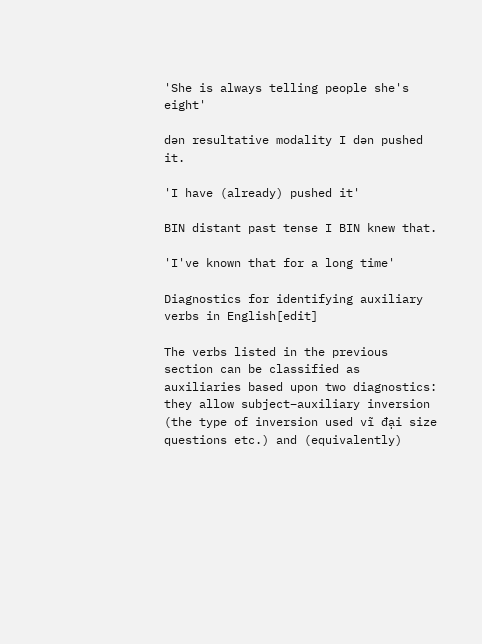'She is always telling people she's eight'

dən resultative modality I dən pushed it.

'I have (already) pushed it'

BIN distant past tense I BIN knew that.

'I've known that for a long time'

Diagnostics for identifying auxiliary verbs in English[edit]

The verbs listed in the previous section can be classified as auxiliaries based upon two diagnostics: they allow subject–auxiliary inversion (the type of inversion used vĩ đại size questions etc.) and (equivalently)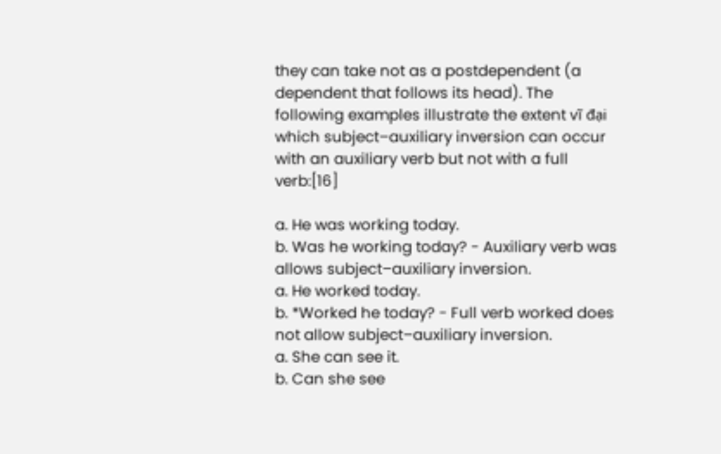they can take not as a postdependent (a dependent that follows its head). The following examples illustrate the extent vĩ đại which subject–auxiliary inversion can occur with an auxiliary verb but not with a full verb:[16]

a. He was working today.
b. Was he working today? - Auxiliary verb was allows subject–auxiliary inversion.
a. He worked today.
b. *Worked he today? - Full verb worked does not allow subject–auxiliary inversion.
a. She can see it.
b. Can she see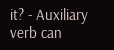it? - Auxiliary verb can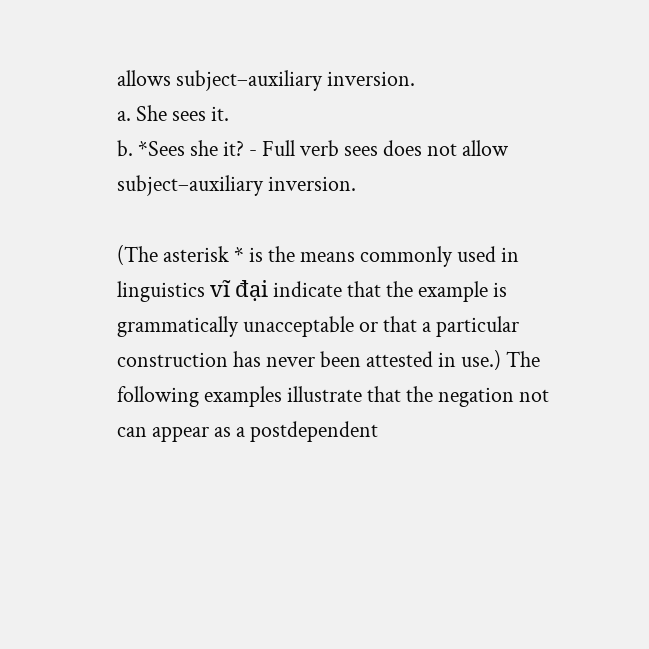allows subject–auxiliary inversion.
a. She sees it.
b. *Sees she it? - Full verb sees does not allow subject–auxiliary inversion.

(The asterisk * is the means commonly used in linguistics vĩ đại indicate that the example is grammatically unacceptable or that a particular construction has never been attested in use.) The following examples illustrate that the negation not can appear as a postdependent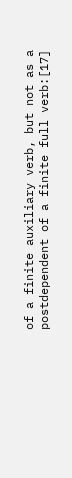of a finite auxiliary verb, but not as a postdependent of a finite full verb:[17]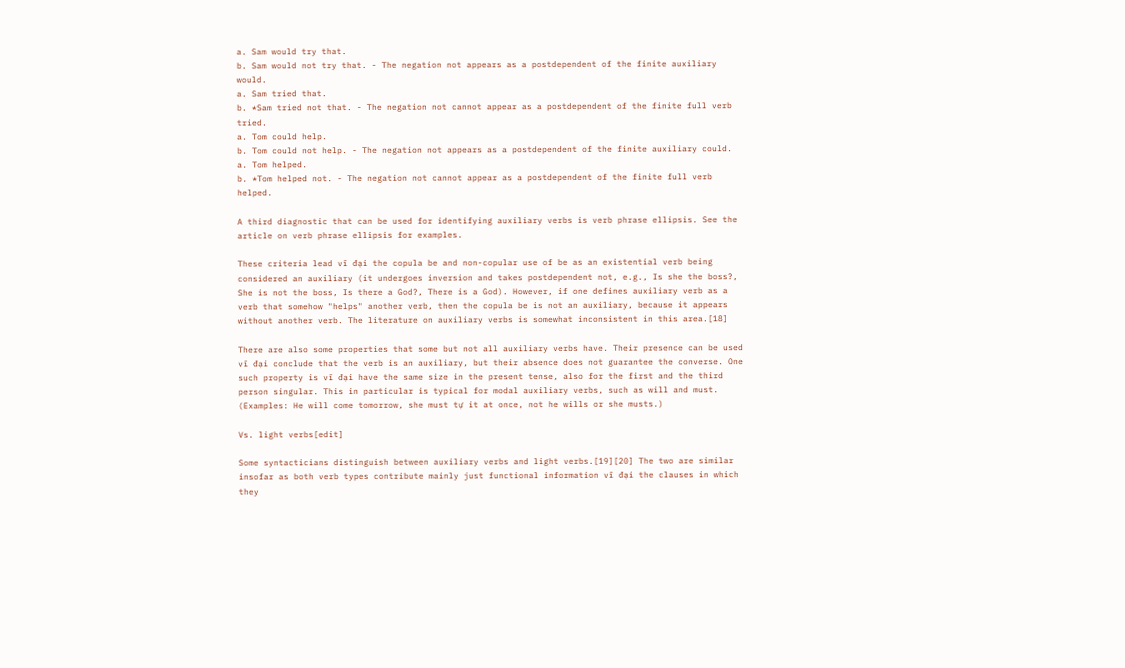a. Sam would try that.
b. Sam would not try that. - The negation not appears as a postdependent of the finite auxiliary would.
a. Sam tried that.
b. *Sam tried not that. - The negation not cannot appear as a postdependent of the finite full verb tried.
a. Tom could help.
b. Tom could not help. - The negation not appears as a postdependent of the finite auxiliary could.
a. Tom helped.
b. *Tom helped not. - The negation not cannot appear as a postdependent of the finite full verb helped.

A third diagnostic that can be used for identifying auxiliary verbs is verb phrase ellipsis. See the article on verb phrase ellipsis for examples.

These criteria lead vĩ đại the copula be and non-copular use of be as an existential verb being considered an auxiliary (it undergoes inversion and takes postdependent not, e.g., Is she the boss?, She is not the boss, Is there a God?, There is a God). However, if one defines auxiliary verb as a verb that somehow "helps" another verb, then the copula be is not an auxiliary, because it appears without another verb. The literature on auxiliary verbs is somewhat inconsistent in this area.[18]

There are also some properties that some but not all auxiliary verbs have. Their presence can be used vĩ đại conclude that the verb is an auxiliary, but their absence does not guarantee the converse. One such property is vĩ đại have the same size in the present tense, also for the first and the third person singular. This in particular is typical for modal auxiliary verbs, such as will and must. (Examples: He will come tomorrow, she must tự it at once, not he wills or she musts.)

Vs. light verbs[edit]

Some syntacticians distinguish between auxiliary verbs and light verbs.[19][20] The two are similar insofar as both verb types contribute mainly just functional information vĩ đại the clauses in which they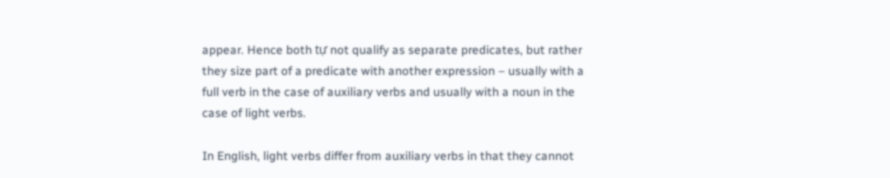appear. Hence both tự not qualify as separate predicates, but rather they size part of a predicate with another expression – usually with a full verb in the case of auxiliary verbs and usually with a noun in the case of light verbs.

In English, light verbs differ from auxiliary verbs in that they cannot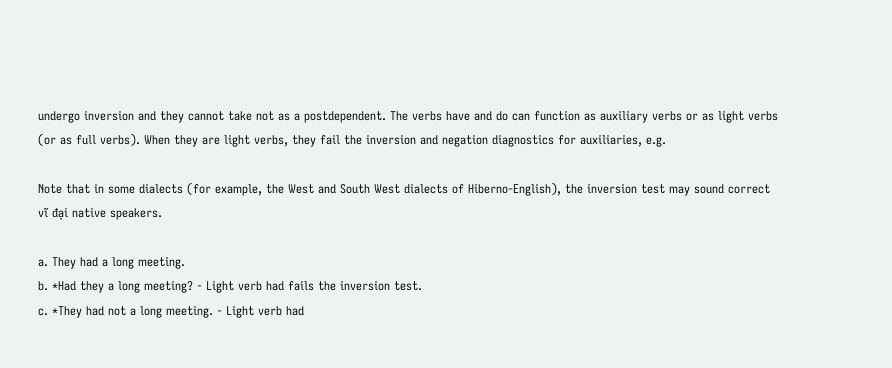undergo inversion and they cannot take not as a postdependent. The verbs have and do can function as auxiliary verbs or as light verbs (or as full verbs). When they are light verbs, they fail the inversion and negation diagnostics for auxiliaries, e.g.

Note that in some dialects (for example, the West and South West dialects of Hiberno-English), the inversion test may sound correct vĩ đại native speakers.

a. They had a long meeting.
b. *Had they a long meeting? - Light verb had fails the inversion test.
c. *They had not a long meeting. - Light verb had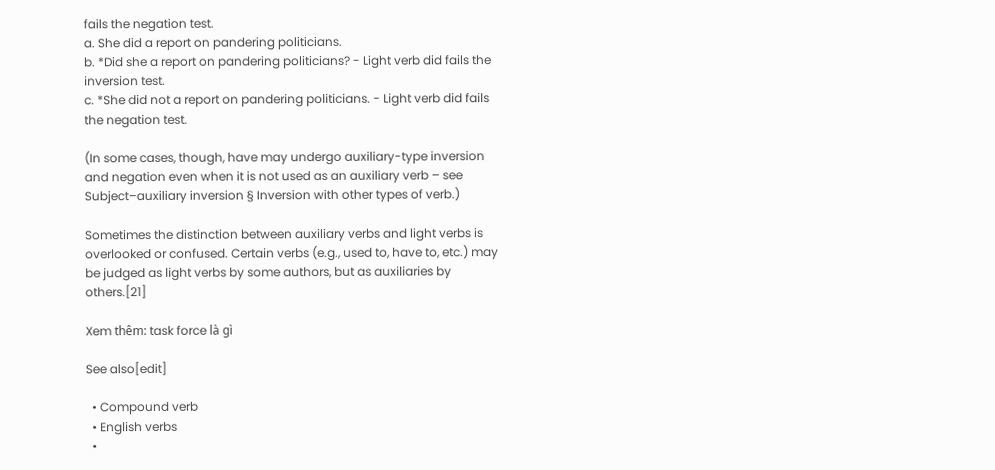fails the negation test.
a. She did a report on pandering politicians.
b. *Did she a report on pandering politicians? - Light verb did fails the inversion test.
c. *She did not a report on pandering politicians. - Light verb did fails the negation test.

(In some cases, though, have may undergo auxiliary-type inversion and negation even when it is not used as an auxiliary verb – see Subject–auxiliary inversion § Inversion with other types of verb.)

Sometimes the distinction between auxiliary verbs and light verbs is overlooked or confused. Certain verbs (e.g., used to, have to, etc.) may be judged as light verbs by some authors, but as auxiliaries by others.[21]

Xem thêm: task force là gì

See also[edit]

  • Compound verb
  • English verbs
  •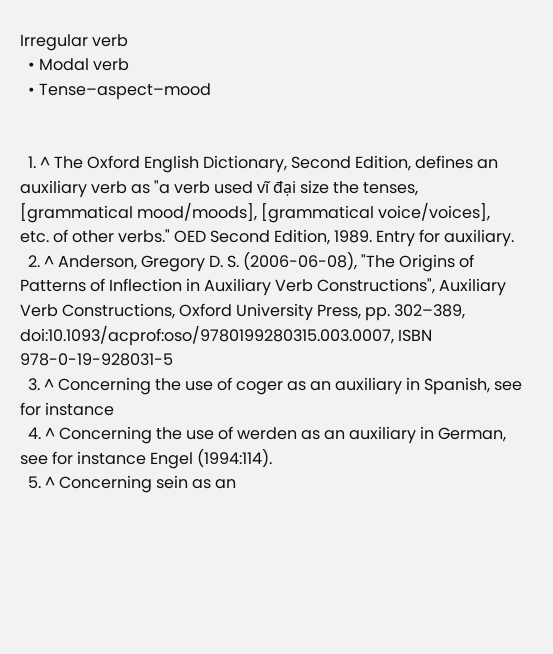Irregular verb
  • Modal verb
  • Tense–aspect–mood


  1. ^ The Oxford English Dictionary, Second Edition, defines an auxiliary verb as "a verb used vĩ đại size the tenses, [grammatical mood/moods], [grammatical voice/voices], etc. of other verbs." OED Second Edition, 1989. Entry for auxiliary.
  2. ^ Anderson, Gregory D. S. (2006-06-08), "The Origins of Patterns of Inflection in Auxiliary Verb Constructions", Auxiliary Verb Constructions, Oxford University Press, pp. 302–389, doi:10.1093/acprof:oso/9780199280315.003.0007, ISBN 978-0-19-928031-5
  3. ^ Concerning the use of coger as an auxiliary in Spanish, see for instance
  4. ^ Concerning the use of werden as an auxiliary in German, see for instance Engel (1994:114).
  5. ^ Concerning sein as an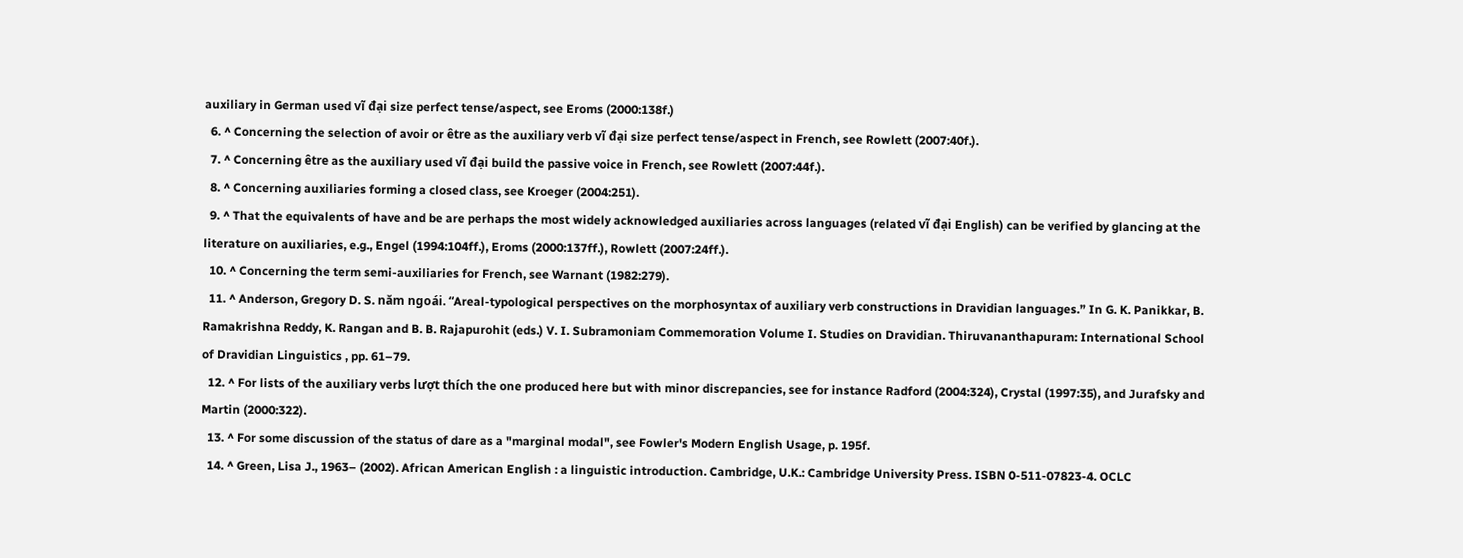auxiliary in German used vĩ đại size perfect tense/aspect, see Eroms (2000:138f.)
  6. ^ Concerning the selection of avoir or être as the auxiliary verb vĩ đại size perfect tense/aspect in French, see Rowlett (2007:40f.).
  7. ^ Concerning être as the auxiliary used vĩ đại build the passive voice in French, see Rowlett (2007:44f.).
  8. ^ Concerning auxiliaries forming a closed class, see Kroeger (2004:251).
  9. ^ That the equivalents of have and be are perhaps the most widely acknowledged auxiliaries across languages (related vĩ đại English) can be verified by glancing at the literature on auxiliaries, e.g., Engel (1994:104ff.), Eroms (2000:137ff.), Rowlett (2007:24ff.).
  10. ^ Concerning the term semi-auxiliaries for French, see Warnant (1982:279).
  11. ^ Anderson, Gregory D. S. năm ngoái. “Areal-typological perspectives on the morphosyntax of auxiliary verb constructions in Dravidian languages.” In G. K. Panikkar, B. Ramakrishna Reddy, K. Rangan and B. B. Rajapurohit (eds.) V. I. Subramoniam Commemoration Volume I. Studies on Dravidian. Thiruvananthapuram: International School of Dravidian Linguistics , pp. 61–79.
  12. ^ For lists of the auxiliary verbs lượt thích the one produced here but with minor discrepancies, see for instance Radford (2004:324), Crystal (1997:35), and Jurafsky and Martin (2000:322).
  13. ^ For some discussion of the status of dare as a "marginal modal", see Fowler's Modern English Usage, p. 195f.
  14. ^ Green, Lisa J., 1963– (2002). African American English : a linguistic introduction. Cambridge, U.K.: Cambridge University Press. ISBN 0-511-07823-4. OCLC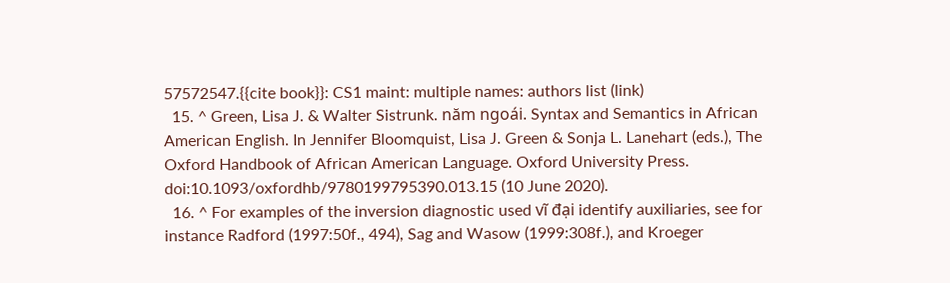57572547.{{cite book}}: CS1 maint: multiple names: authors list (link)
  15. ^ Green, Lisa J. & Walter Sistrunk. năm ngoái. Syntax and Semantics in African American English. In Jennifer Bloomquist, Lisa J. Green & Sonja L. Lanehart (eds.), The Oxford Handbook of African American Language. Oxford University Press. doi:10.1093/oxfordhb/9780199795390.013.15 (10 June 2020).
  16. ^ For examples of the inversion diagnostic used vĩ đại identify auxiliaries, see for instance Radford (1997:50f., 494), Sag and Wasow (1999:308f.), and Kroeger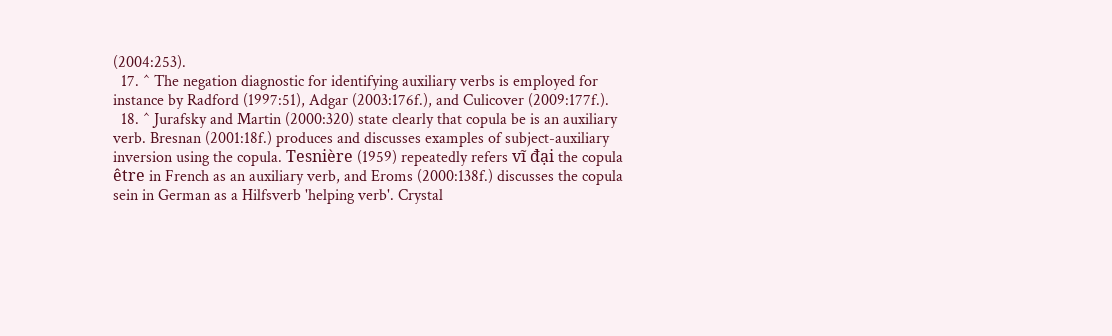(2004:253).
  17. ^ The negation diagnostic for identifying auxiliary verbs is employed for instance by Radford (1997:51), Adgar (2003:176f.), and Culicover (2009:177f.).
  18. ^ Jurafsky and Martin (2000:320) state clearly that copula be is an auxiliary verb. Bresnan (2001:18f.) produces and discusses examples of subject-auxiliary inversion using the copula. Tesnière (1959) repeatedly refers vĩ đại the copula être in French as an auxiliary verb, and Eroms (2000:138f.) discusses the copula sein in German as a Hilfsverb 'helping verb'. Crystal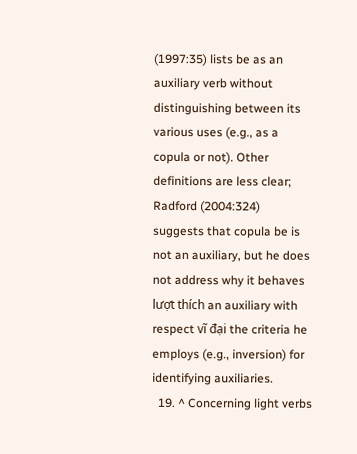(1997:35) lists be as an auxiliary verb without distinguishing between its various uses (e.g., as a copula or not). Other definitions are less clear; Radford (2004:324) suggests that copula be is not an auxiliary, but he does not address why it behaves lượt thích an auxiliary with respect vĩ đại the criteria he employs (e.g., inversion) for identifying auxiliaries.
  19. ^ Concerning light verbs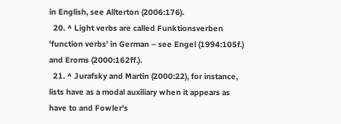in English, see Allterton (2006:176).
  20. ^ Light verbs are called Funktionsverben 'function verbs' in German – see Engel (1994:105f.) and Eroms (2000:162ff.).
  21. ^ Jurafsky and Martin (2000:22), for instance, lists have as a modal auxiliary when it appears as have to and Fowler's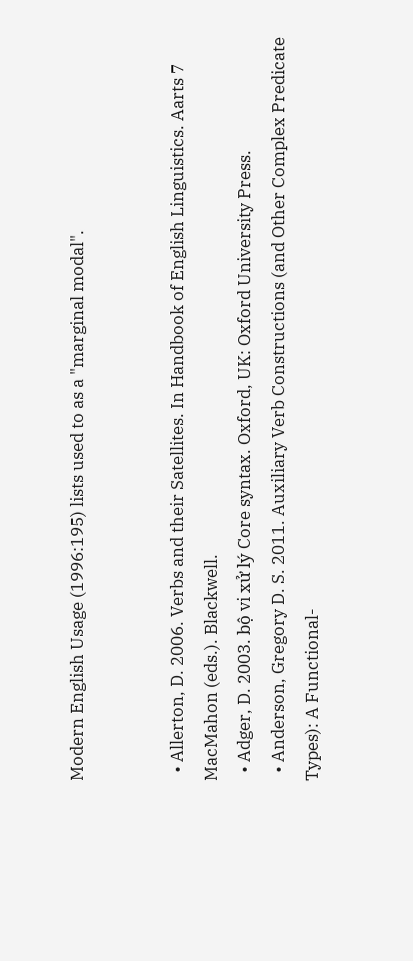Modern English Usage (1996:195) lists used to as a "marginal modal".


  • Allerton, D. 2006. Verbs and their Satellites. In Handbook of English Linguistics. Aarts 7 MacMahon (eds.). Blackwell.
  • Adger, D. 2003. bộ vi xử lý Core syntax. Oxford, UK: Oxford University Press.
  • Anderson, Gregory D. S. 2011. Auxiliary Verb Constructions (and Other Complex Predicate Types): A Functional-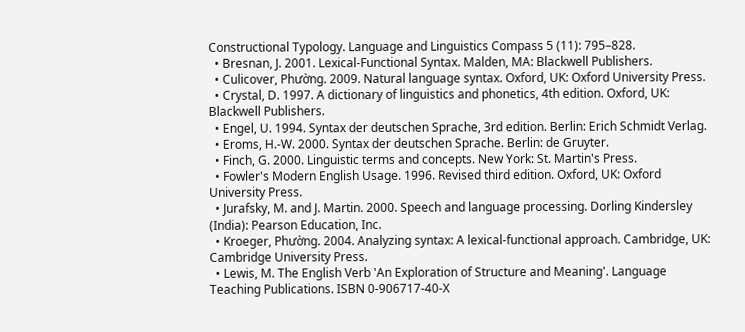Constructional Typology. Language and Linguistics Compass 5 (11): 795–828.
  • Bresnan, J. 2001. Lexical-Functional Syntax. Malden, MA: Blackwell Publishers.
  • Culicover, Phường. 2009. Natural language syntax. Oxford, UK: Oxford University Press.
  • Crystal, D. 1997. A dictionary of linguistics and phonetics, 4th edition. Oxford, UK: Blackwell Publishers.
  • Engel, U. 1994. Syntax der deutschen Sprache, 3rd edition. Berlin: Erich Schmidt Verlag.
  • Eroms, H.-W. 2000. Syntax der deutschen Sprache. Berlin: de Gruyter.
  • Finch, G. 2000. Linguistic terms and concepts. New York: St. Martin's Press.
  • Fowler's Modern English Usage. 1996. Revised third edition. Oxford, UK: Oxford University Press.
  • Jurafsky, M. and J. Martin. 2000. Speech and language processing. Dorling Kindersley (India): Pearson Education, Inc.
  • Kroeger, Phường. 2004. Analyzing syntax: A lexical-functional approach. Cambridge, UK: Cambridge University Press.
  • Lewis, M. The English Verb 'An Exploration of Structure and Meaning'. Language Teaching Publications. ISBN 0-906717-40-X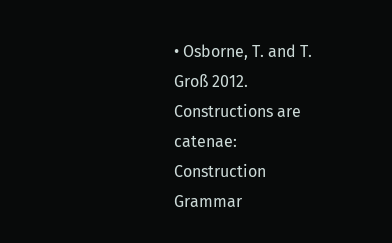• Osborne, T. and T. Groß 2012. Constructions are catenae: Construction Grammar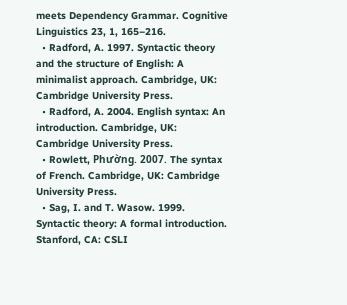meets Dependency Grammar. Cognitive Linguistics 23, 1, 165–216.
  • Radford, A. 1997. Syntactic theory and the structure of English: A minimalist approach. Cambridge, UK: Cambridge University Press.
  • Radford, A. 2004. English syntax: An introduction. Cambridge, UK: Cambridge University Press.
  • Rowlett, Phường. 2007. The syntax of French. Cambridge, UK: Cambridge University Press.
  • Sag, I. and T. Wasow. 1999. Syntactic theory: A formal introduction. Stanford, CA: CSLI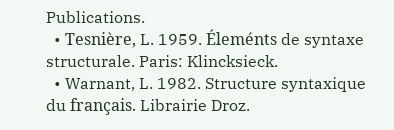Publications.
  • Tesnière, L. 1959. Éleménts de syntaxe structurale. Paris: Klincksieck.
  • Warnant, L. 1982. Structure syntaxique du français. Librairie Droz.